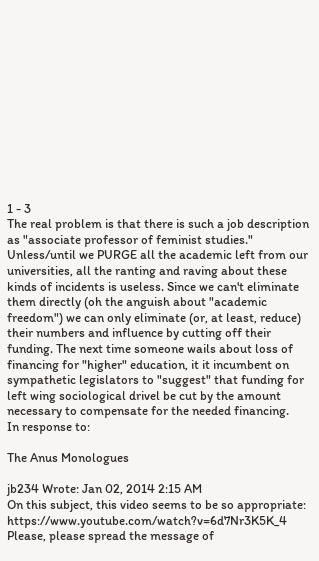1 - 3
The real problem is that there is such a job description as "associate professor of feminist studies." Unless/until we PURGE all the academic left from our universities, all the ranting and raving about these kinds of incidents is useless. Since we can't eliminate them directly (oh the anguish about "academic freedom") we can only eliminate (or, at least, reduce) their numbers and influence by cutting off their funding. The next time someone wails about loss of financing for "higher" education, it it incumbent on sympathetic legislators to "suggest" that funding for left wing sociological drivel be cut by the amount necessary to compensate for the needed financing.
In response to:

The Anus Monologues

jb234 Wrote: Jan 02, 2014 2:15 AM
On this subject, this video seems to be so appropriate: https://www.youtube.com/watch?v=6d7Nr3K5K_4
Please, please spread the message of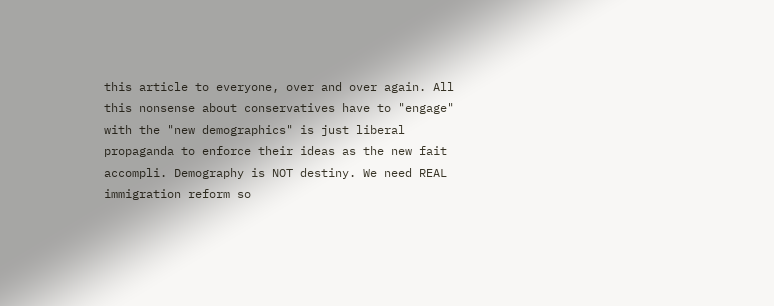this article to everyone, over and over again. All this nonsense about conservatives have to "engage" with the "new demographics" is just liberal propaganda to enforce their ideas as the new fait accompli. Demography is NOT destiny. We need REAL immigration reform so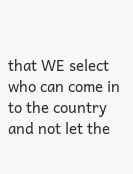that WE select who can come in to the country and not let the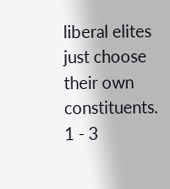liberal elites just choose their own constituents.
1 - 3